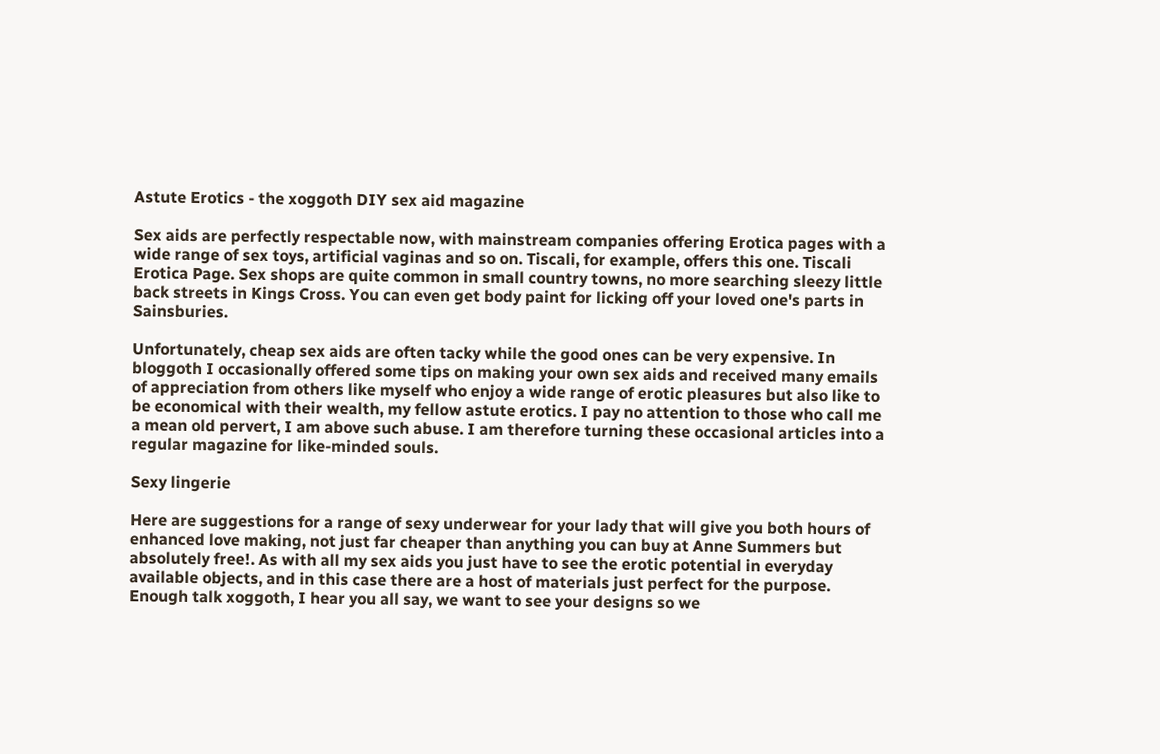Astute Erotics - the xoggoth DIY sex aid magazine

Sex aids are perfectly respectable now, with mainstream companies offering Erotica pages with a wide range of sex toys, artificial vaginas and so on. Tiscali, for example, offers this one. Tiscali Erotica Page. Sex shops are quite common in small country towns, no more searching sleezy little back streets in Kings Cross. You can even get body paint for licking off your loved one's parts in Sainsburies.

Unfortunately, cheap sex aids are often tacky while the good ones can be very expensive. In bloggoth I occasionally offered some tips on making your own sex aids and received many emails of appreciation from others like myself who enjoy a wide range of erotic pleasures but also like to be economical with their wealth, my fellow astute erotics. I pay no attention to those who call me a mean old pervert, I am above such abuse. I am therefore turning these occasional articles into a regular magazine for like-minded souls.

Sexy lingerie

Here are suggestions for a range of sexy underwear for your lady that will give you both hours of enhanced love making, not just far cheaper than anything you can buy at Anne Summers but absolutely free!. As with all my sex aids you just have to see the erotic potential in everyday available objects, and in this case there are a host of materials just perfect for the purpose. Enough talk xoggoth, I hear you all say, we want to see your designs so we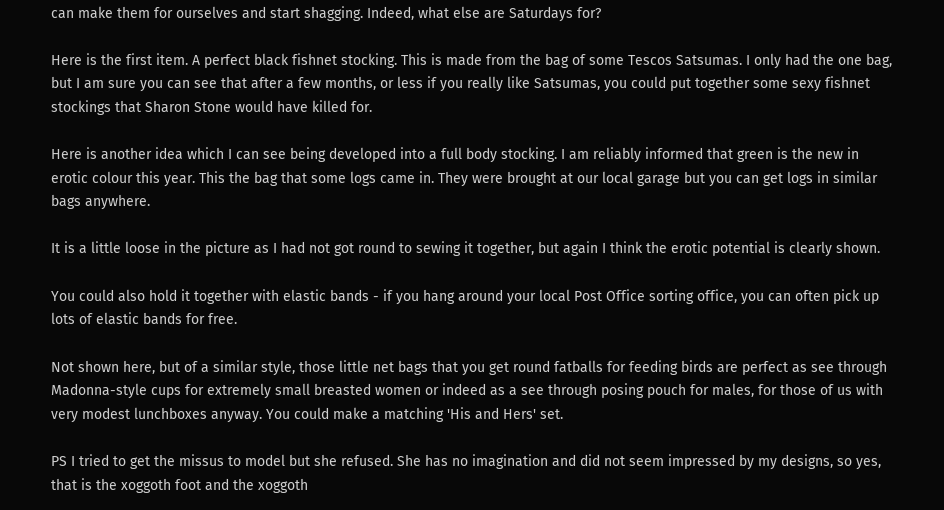can make them for ourselves and start shagging. Indeed, what else are Saturdays for?

Here is the first item. A perfect black fishnet stocking. This is made from the bag of some Tescos Satsumas. I only had the one bag, but I am sure you can see that after a few months, or less if you really like Satsumas, you could put together some sexy fishnet stockings that Sharon Stone would have killed for.

Here is another idea which I can see being developed into a full body stocking. I am reliably informed that green is the new in erotic colour this year. This the bag that some logs came in. They were brought at our local garage but you can get logs in similar bags anywhere.

It is a little loose in the picture as I had not got round to sewing it together, but again I think the erotic potential is clearly shown.

You could also hold it together with elastic bands - if you hang around your local Post Office sorting office, you can often pick up lots of elastic bands for free.

Not shown here, but of a similar style, those little net bags that you get round fatballs for feeding birds are perfect as see through Madonna-style cups for extremely small breasted women or indeed as a see through posing pouch for males, for those of us with very modest lunchboxes anyway. You could make a matching 'His and Hers' set.

PS I tried to get the missus to model but she refused. She has no imagination and did not seem impressed by my designs, so yes, that is the xoggoth foot and the xoggoth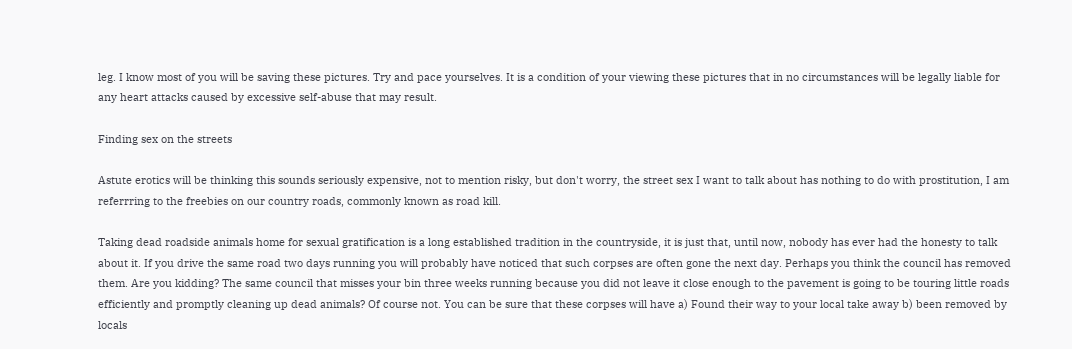leg. I know most of you will be saving these pictures. Try and pace yourselves. It is a condition of your viewing these pictures that in no circumstances will be legally liable for any heart attacks caused by excessive self-abuse that may result.

Finding sex on the streets

Astute erotics will be thinking this sounds seriously expensive, not to mention risky, but don't worry, the street sex I want to talk about has nothing to do with prostitution, I am referrring to the freebies on our country roads, commonly known as road kill.

Taking dead roadside animals home for sexual gratification is a long established tradition in the countryside, it is just that, until now, nobody has ever had the honesty to talk about it. If you drive the same road two days running you will probably have noticed that such corpses are often gone the next day. Perhaps you think the council has removed them. Are you kidding? The same council that misses your bin three weeks running because you did not leave it close enough to the pavement is going to be touring little roads efficiently and promptly cleaning up dead animals? Of course not. You can be sure that these corpses will have a) Found their way to your local take away b) been removed by locals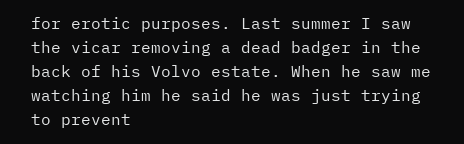for erotic purposes. Last summer I saw the vicar removing a dead badger in the back of his Volvo estate. When he saw me watching him he said he was just trying to prevent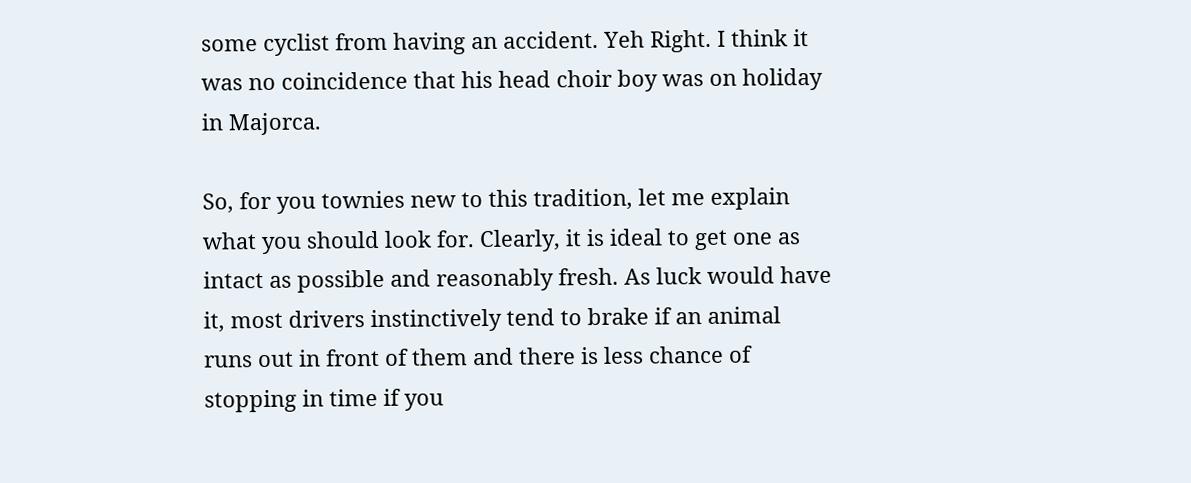some cyclist from having an accident. Yeh Right. I think it was no coincidence that his head choir boy was on holiday in Majorca.

So, for you townies new to this tradition, let me explain what you should look for. Clearly, it is ideal to get one as intact as possible and reasonably fresh. As luck would have it, most drivers instinctively tend to brake if an animal runs out in front of them and there is less chance of stopping in time if you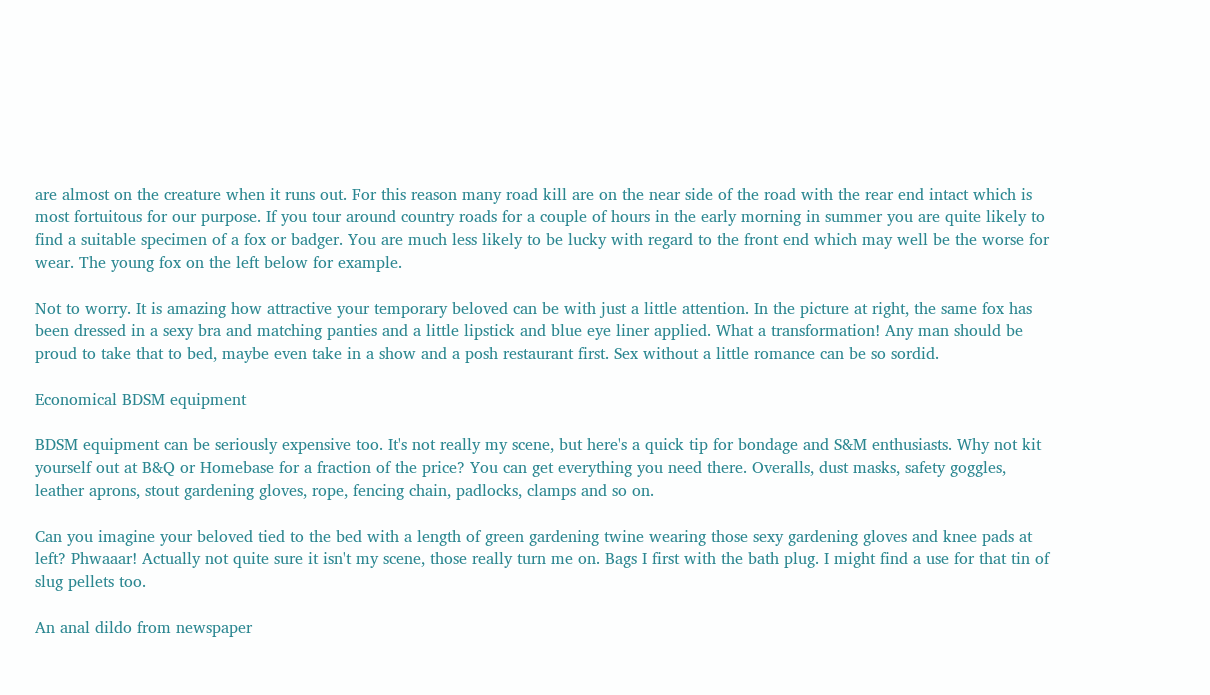are almost on the creature when it runs out. For this reason many road kill are on the near side of the road with the rear end intact which is most fortuitous for our purpose. If you tour around country roads for a couple of hours in the early morning in summer you are quite likely to find a suitable specimen of a fox or badger. You are much less likely to be lucky with regard to the front end which may well be the worse for wear. The young fox on the left below for example.

Not to worry. It is amazing how attractive your temporary beloved can be with just a little attention. In the picture at right, the same fox has been dressed in a sexy bra and matching panties and a little lipstick and blue eye liner applied. What a transformation! Any man should be proud to take that to bed, maybe even take in a show and a posh restaurant first. Sex without a little romance can be so sordid.

Economical BDSM equipment

BDSM equipment can be seriously expensive too. It's not really my scene, but here's a quick tip for bondage and S&M enthusiasts. Why not kit yourself out at B&Q or Homebase for a fraction of the price? You can get everything you need there. Overalls, dust masks, safety goggles, leather aprons, stout gardening gloves, rope, fencing chain, padlocks, clamps and so on.

Can you imagine your beloved tied to the bed with a length of green gardening twine wearing those sexy gardening gloves and knee pads at left? Phwaaar! Actually not quite sure it isn't my scene, those really turn me on. Bags I first with the bath plug. I might find a use for that tin of slug pellets too.

An anal dildo from newspaper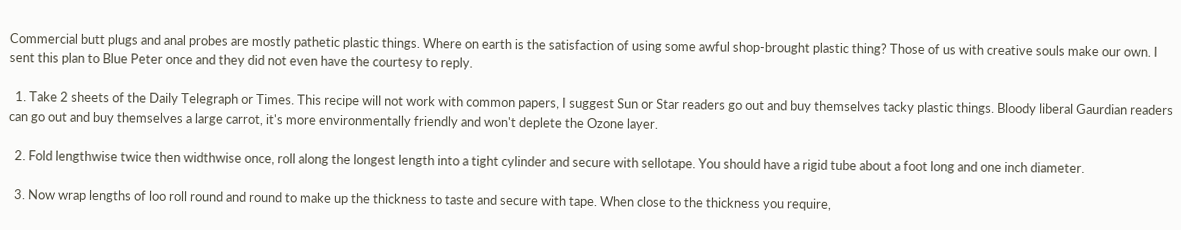Commercial butt plugs and anal probes are mostly pathetic plastic things. Where on earth is the satisfaction of using some awful shop-brought plastic thing? Those of us with creative souls make our own. I sent this plan to Blue Peter once and they did not even have the courtesy to reply.

  1. Take 2 sheets of the Daily Telegraph or Times. This recipe will not work with common papers, I suggest Sun or Star readers go out and buy themselves tacky plastic things. Bloody liberal Gaurdian readers can go out and buy themselves a large carrot, it's more environmentally friendly and won't deplete the Ozone layer.

  2. Fold lengthwise twice then widthwise once, roll along the longest length into a tight cylinder and secure with sellotape. You should have a rigid tube about a foot long and one inch diameter.

  3. Now wrap lengths of loo roll round and round to make up the thickness to taste and secure with tape. When close to the thickness you require,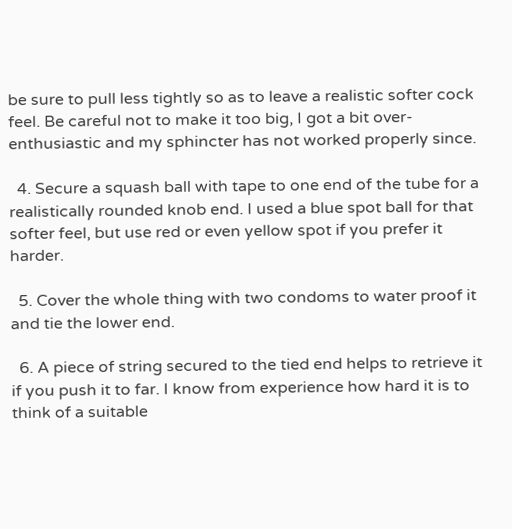be sure to pull less tightly so as to leave a realistic softer cock feel. Be careful not to make it too big, I got a bit over-enthusiastic and my sphincter has not worked properly since.

  4. Secure a squash ball with tape to one end of the tube for a realistically rounded knob end. I used a blue spot ball for that softer feel, but use red or even yellow spot if you prefer it harder.

  5. Cover the whole thing with two condoms to water proof it and tie the lower end.

  6. A piece of string secured to the tied end helps to retrieve it if you push it to far. I know from experience how hard it is to think of a suitable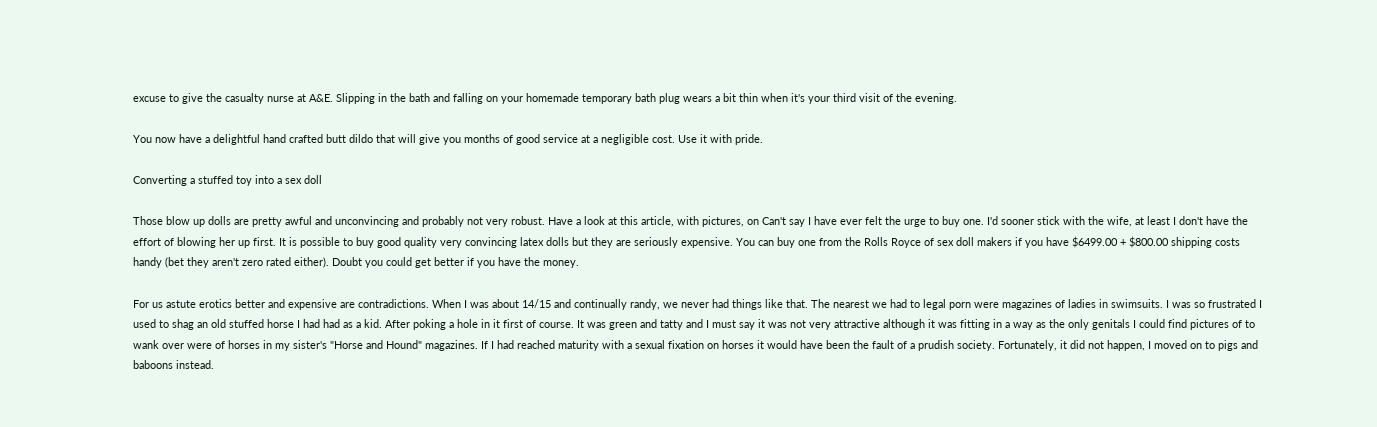excuse to give the casualty nurse at A&E. Slipping in the bath and falling on your homemade temporary bath plug wears a bit thin when it's your third visit of the evening.

You now have a delightful hand crafted butt dildo that will give you months of good service at a negligible cost. Use it with pride.

Converting a stuffed toy into a sex doll

Those blow up dolls are pretty awful and unconvincing and probably not very robust. Have a look at this article, with pictures, on Can't say I have ever felt the urge to buy one. I'd sooner stick with the wife, at least I don't have the effort of blowing her up first. It is possible to buy good quality very convincing latex dolls but they are seriously expensive. You can buy one from the Rolls Royce of sex doll makers if you have $6499.00 + $800.00 shipping costs handy (bet they aren't zero rated either). Doubt you could get better if you have the money.

For us astute erotics better and expensive are contradictions. When I was about 14/15 and continually randy, we never had things like that. The nearest we had to legal porn were magazines of ladies in swimsuits. I was so frustrated I used to shag an old stuffed horse I had had as a kid. After poking a hole in it first of course. It was green and tatty and I must say it was not very attractive although it was fitting in a way as the only genitals I could find pictures of to wank over were of horses in my sister's "Horse and Hound" magazines. If I had reached maturity with a sexual fixation on horses it would have been the fault of a prudish society. Fortunately, it did not happen, I moved on to pigs and baboons instead.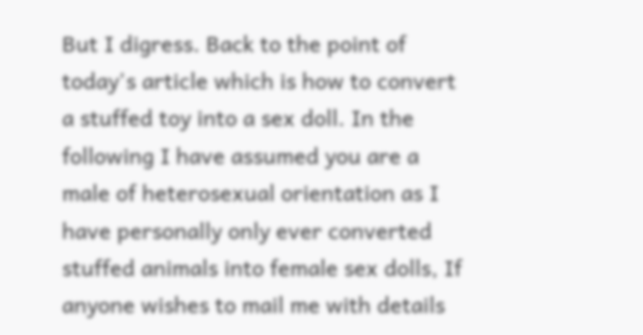But I digress. Back to the point of today's article which is how to convert a stuffed toy into a sex doll. In the following I have assumed you are a male of heterosexual orientation as I have personally only ever converted stuffed animals into female sex dolls, If anyone wishes to mail me with details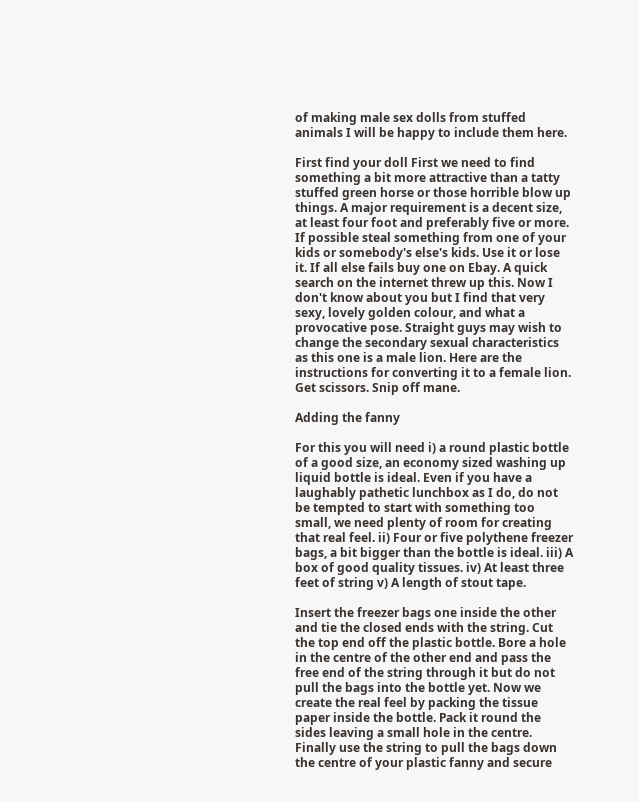of making male sex dolls from stuffed animals I will be happy to include them here.

First find your doll First we need to find something a bit more attractive than a tatty stuffed green horse or those horrible blow up things. A major requirement is a decent size, at least four foot and preferably five or more. If possible steal something from one of your kids or somebody's else's kids. Use it or lose it. If all else fails buy one on Ebay. A quick search on the internet threw up this. Now I don't know about you but I find that very sexy, lovely golden colour, and what a provocative pose. Straight guys may wish to change the secondary sexual characteristics as this one is a male lion. Here are the instructions for converting it to a female lion. Get scissors. Snip off mane.

Adding the fanny

For this you will need i) a round plastic bottle of a good size, an economy sized washing up liquid bottle is ideal. Even if you have a laughably pathetic lunchbox as I do, do not be tempted to start with something too small, we need plenty of room for creating that real feel. ii) Four or five polythene freezer bags, a bit bigger than the bottle is ideal. iii) A box of good quality tissues. iv) At least three feet of string v) A length of stout tape.

Insert the freezer bags one inside the other and tie the closed ends with the string. Cut the top end off the plastic bottle. Bore a hole in the centre of the other end and pass the free end of the string through it but do not pull the bags into the bottle yet. Now we create the real feel by packing the tissue paper inside the bottle. Pack it round the sides leaving a small hole in the centre. Finally use the string to pull the bags down the centre of your plastic fanny and secure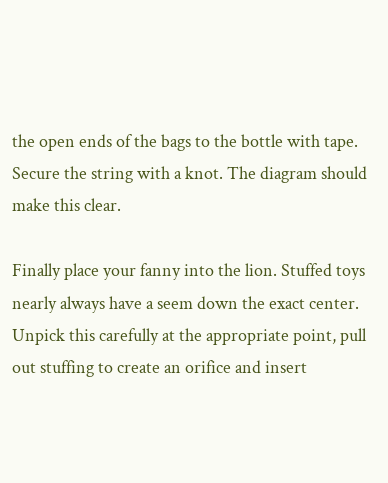the open ends of the bags to the bottle with tape. Secure the string with a knot. The diagram should make this clear.

Finally place your fanny into the lion. Stuffed toys nearly always have a seem down the exact center. Unpick this carefully at the appropriate point, pull out stuffing to create an orifice and insert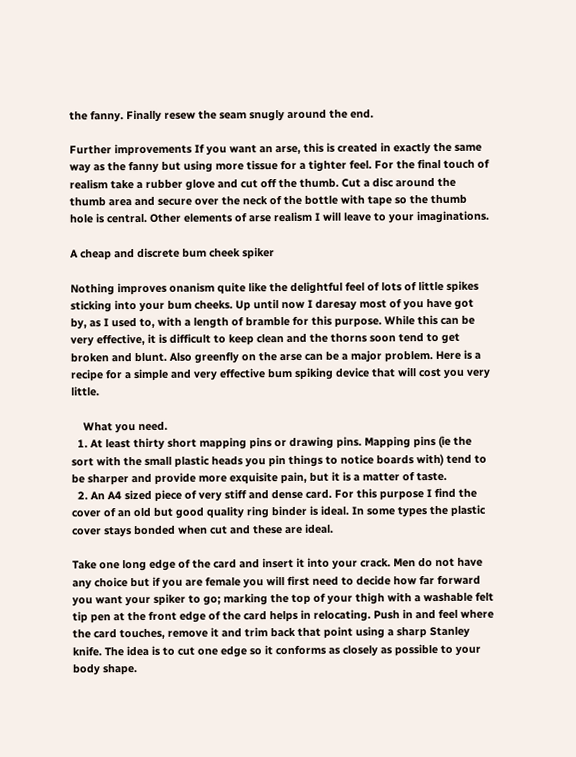the fanny. Finally resew the seam snugly around the end.

Further improvements If you want an arse, this is created in exactly the same way as the fanny but using more tissue for a tighter feel. For the final touch of realism take a rubber glove and cut off the thumb. Cut a disc around the thumb area and secure over the neck of the bottle with tape so the thumb hole is central. Other elements of arse realism I will leave to your imaginations.

A cheap and discrete bum cheek spiker

Nothing improves onanism quite like the delightful feel of lots of little spikes sticking into your bum cheeks. Up until now I daresay most of you have got by, as I used to, with a length of bramble for this purpose. While this can be very effective, it is difficult to keep clean and the thorns soon tend to get broken and blunt. Also greenfly on the arse can be a major problem. Here is a recipe for a simple and very effective bum spiking device that will cost you very little.

    What you need.
  1. At least thirty short mapping pins or drawing pins. Mapping pins (ie the sort with the small plastic heads you pin things to notice boards with) tend to be sharper and provide more exquisite pain, but it is a matter of taste.
  2. An A4 sized piece of very stiff and dense card. For this purpose I find the cover of an old but good quality ring binder is ideal. In some types the plastic cover stays bonded when cut and these are ideal.

Take one long edge of the card and insert it into your crack. Men do not have any choice but if you are female you will first need to decide how far forward you want your spiker to go; marking the top of your thigh with a washable felt tip pen at the front edge of the card helps in relocating. Push in and feel where the card touches, remove it and trim back that point using a sharp Stanley knife. The idea is to cut one edge so it conforms as closely as possible to your body shape.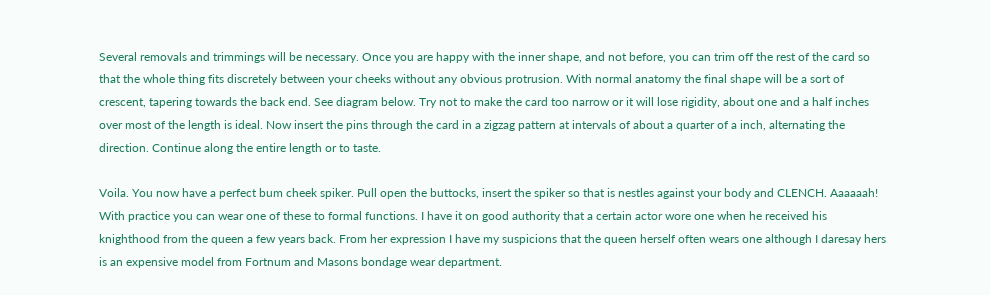Several removals and trimmings will be necessary. Once you are happy with the inner shape, and not before, you can trim off the rest of the card so that the whole thing fits discretely between your cheeks without any obvious protrusion. With normal anatomy the final shape will be a sort of crescent, tapering towards the back end. See diagram below. Try not to make the card too narrow or it will lose rigidity, about one and a half inches over most of the length is ideal. Now insert the pins through the card in a zigzag pattern at intervals of about a quarter of a inch, alternating the direction. Continue along the entire length or to taste.

Voila. You now have a perfect bum cheek spiker. Pull open the buttocks, insert the spiker so that is nestles against your body and CLENCH. Aaaaaah! With practice you can wear one of these to formal functions. I have it on good authority that a certain actor wore one when he received his knighthood from the queen a few years back. From her expression I have my suspicions that the queen herself often wears one although I daresay hers is an expensive model from Fortnum and Masons bondage wear department.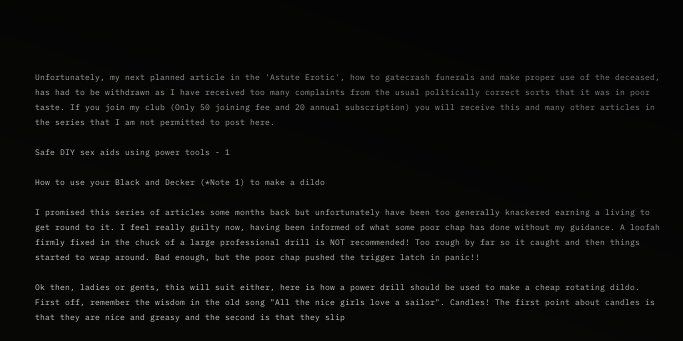Unfortunately, my next planned article in the 'Astute Erotic', how to gatecrash funerals and make proper use of the deceased, has had to be withdrawn as I have received too many complaints from the usual politically correct sorts that it was in poor taste. If you join my club (Only 50 joining fee and 20 annual subscription) you will receive this and many other articles in the series that I am not permitted to post here.

Safe DIY sex aids using power tools - 1

How to use your Black and Decker (*Note 1) to make a dildo

I promised this series of articles some months back but unfortunately have been too generally knackered earning a living to get round to it. I feel really guilty now, having been informed of what some poor chap has done without my guidance. A loofah firmly fixed in the chuck of a large professional drill is NOT recommended! Too rough by far so it caught and then things started to wrap around. Bad enough, but the poor chap pushed the trigger latch in panic!!

Ok then, ladies or gents, this will suit either, here is how a power drill should be used to make a cheap rotating dildo. First off, remember the wisdom in the old song "All the nice girls love a sailor". Candles! The first point about candles is that they are nice and greasy and the second is that they slip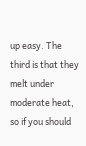up easy. The third is that they melt under moderate heat, so if you should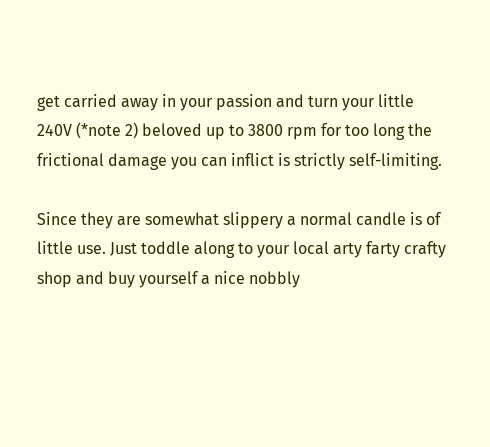get carried away in your passion and turn your little 240V (*note 2) beloved up to 3800 rpm for too long the frictional damage you can inflict is strictly self-limiting.

Since they are somewhat slippery a normal candle is of little use. Just toddle along to your local arty farty crafty shop and buy yourself a nice nobbly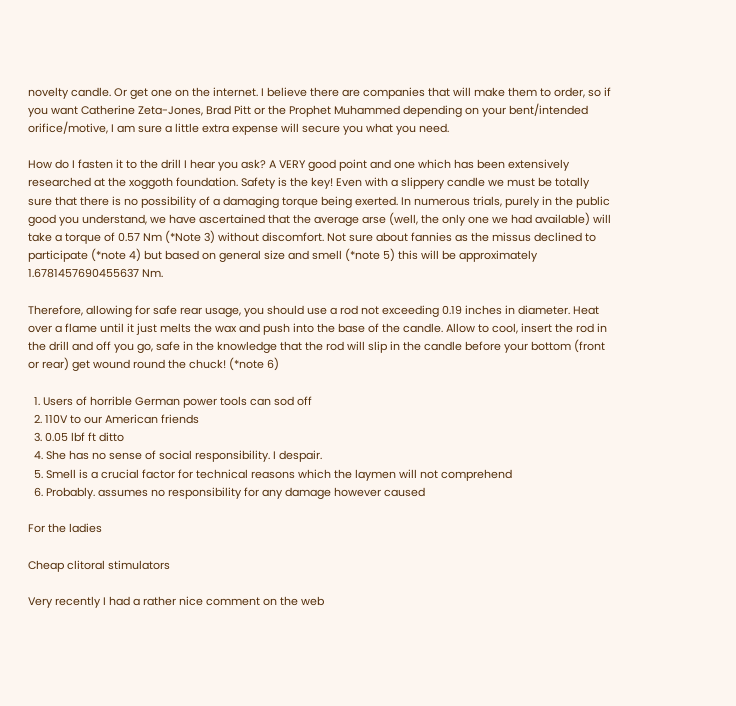novelty candle. Or get one on the internet. I believe there are companies that will make them to order, so if you want Catherine Zeta-Jones, Brad Pitt or the Prophet Muhammed depending on your bent/intended orifice/motive, I am sure a little extra expense will secure you what you need.

How do I fasten it to the drill I hear you ask? A VERY good point and one which has been extensively researched at the xoggoth foundation. Safety is the key! Even with a slippery candle we must be totally sure that there is no possibility of a damaging torque being exerted. In numerous trials, purely in the public good you understand, we have ascertained that the average arse (well, the only one we had available) will take a torque of 0.57 Nm (*Note 3) without discomfort. Not sure about fannies as the missus declined to participate (*note 4) but based on general size and smell (*note 5) this will be approximately 1.6781457690455637 Nm.

Therefore, allowing for safe rear usage, you should use a rod not exceeding 0.19 inches in diameter. Heat over a flame until it just melts the wax and push into the base of the candle. Allow to cool, insert the rod in the drill and off you go, safe in the knowledge that the rod will slip in the candle before your bottom (front or rear) get wound round the chuck! (*note 6)

  1. Users of horrible German power tools can sod off
  2. 110V to our American friends
  3. 0.05 lbf ft ditto
  4. She has no sense of social responsibility. I despair.
  5. Smell is a crucial factor for technical reasons which the laymen will not comprehend
  6. Probably. assumes no responsibility for any damage however caused

For the ladies

Cheap clitoral stimulators

Very recently I had a rather nice comment on the web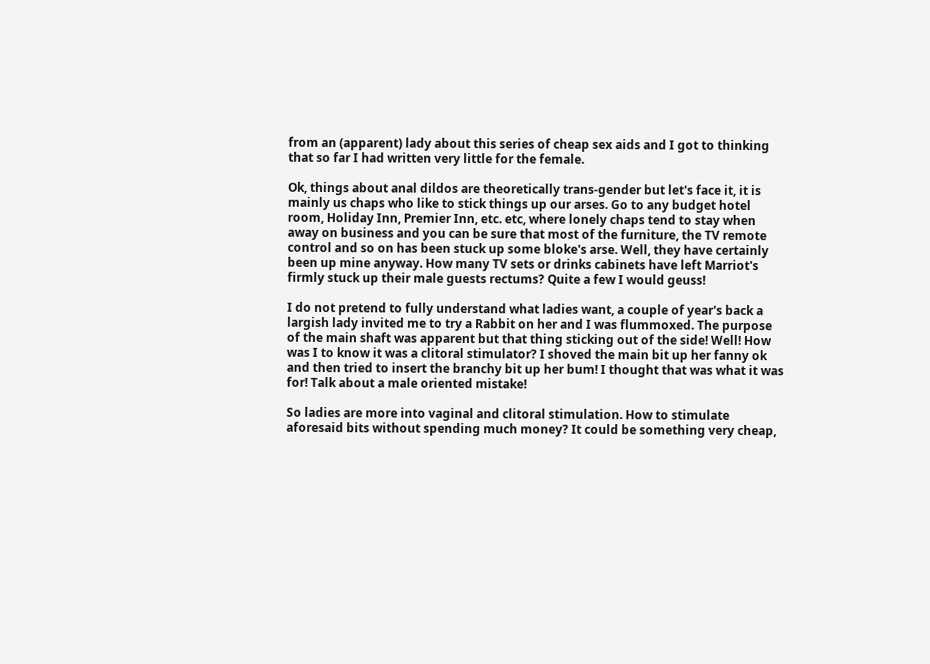from an (apparent) lady about this series of cheap sex aids and I got to thinking that so far I had written very little for the female.

Ok, things about anal dildos are theoretically trans-gender but let's face it, it is mainly us chaps who like to stick things up our arses. Go to any budget hotel room, Holiday Inn, Premier Inn, etc. etc, where lonely chaps tend to stay when away on business and you can be sure that most of the furniture, the TV remote control and so on has been stuck up some bloke's arse. Well, they have certainly been up mine anyway. How many TV sets or drinks cabinets have left Marriot's firmly stuck up their male guests rectums? Quite a few I would geuss!

I do not pretend to fully understand what ladies want, a couple of year's back a largish lady invited me to try a Rabbit on her and I was flummoxed. The purpose of the main shaft was apparent but that thing sticking out of the side! Well! How was I to know it was a clitoral stimulator? I shoved the main bit up her fanny ok and then tried to insert the branchy bit up her bum! I thought that was what it was for! Talk about a male oriented mistake!

So ladies are more into vaginal and clitoral stimulation. How to stimulate aforesaid bits without spending much money? It could be something very cheap,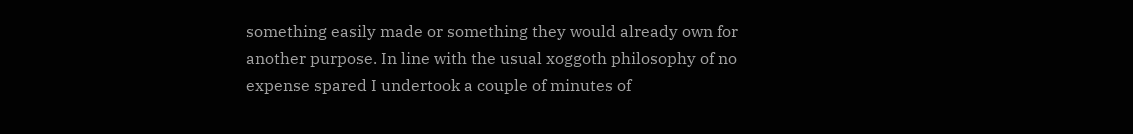something easily made or something they would already own for another purpose. In line with the usual xoggoth philosophy of no expense spared I undertook a couple of minutes of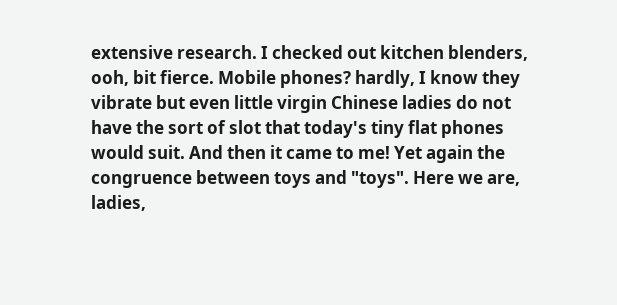extensive research. I checked out kitchen blenders, ooh, bit fierce. Mobile phones? hardly, I know they vibrate but even little virgin Chinese ladies do not have the sort of slot that today's tiny flat phones would suit. And then it came to me! Yet again the congruence between toys and "toys". Here we are, ladies,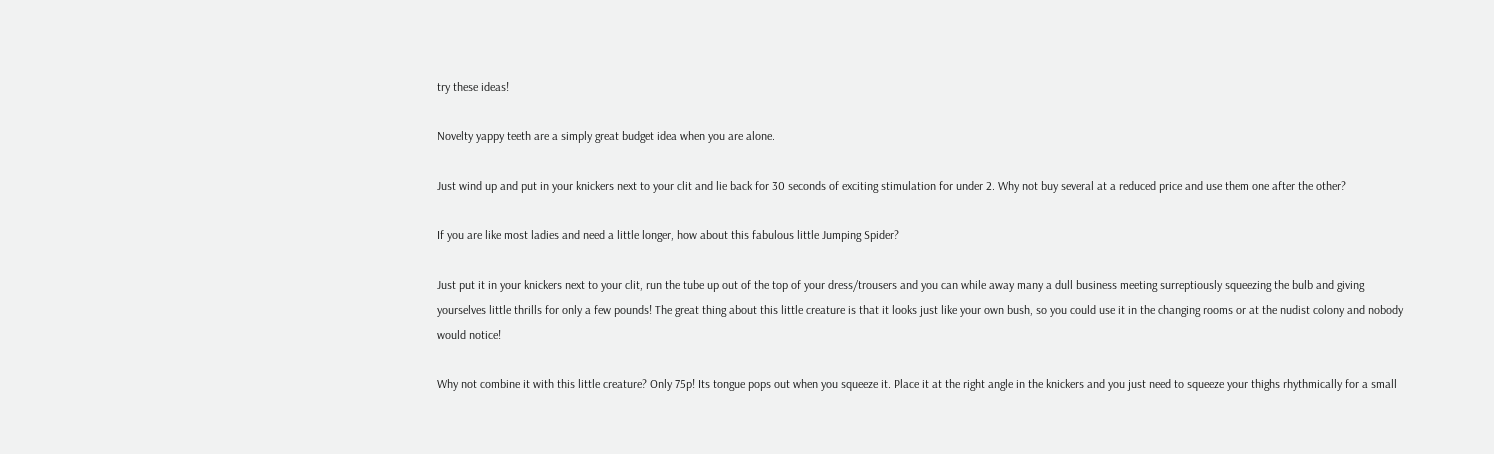try these ideas!

Novelty yappy teeth are a simply great budget idea when you are alone.

Just wind up and put in your knickers next to your clit and lie back for 30 seconds of exciting stimulation for under 2. Why not buy several at a reduced price and use them one after the other?

If you are like most ladies and need a little longer, how about this fabulous little Jumping Spider?

Just put it in your knickers next to your clit, run the tube up out of the top of your dress/trousers and you can while away many a dull business meeting surreptiously squeezing the bulb and giving yourselves little thrills for only a few pounds! The great thing about this little creature is that it looks just like your own bush, so you could use it in the changing rooms or at the nudist colony and nobody would notice!

Why not combine it with this little creature? Only 75p! Its tongue pops out when you squeeze it. Place it at the right angle in the knickers and you just need to squeeze your thighs rhythmically for a small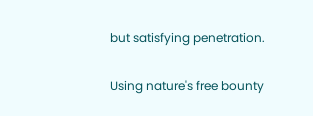but satisfying penetration.

Using nature's free bounty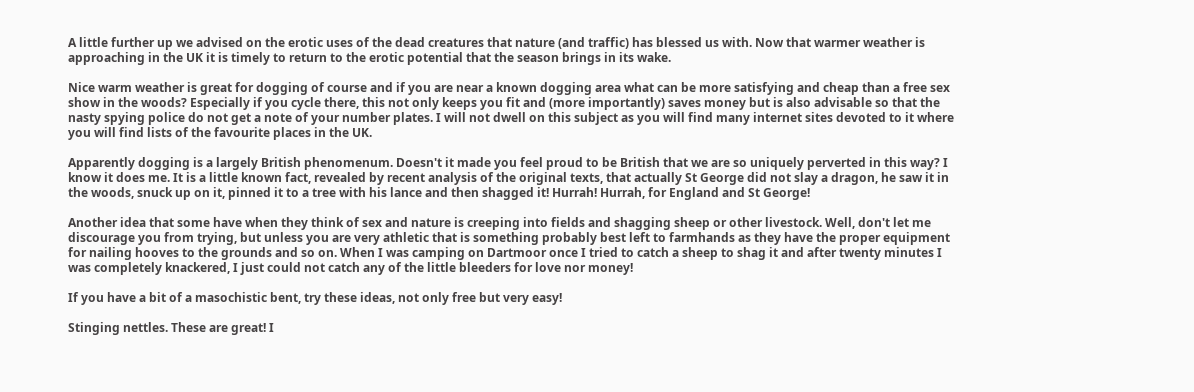A little further up we advised on the erotic uses of the dead creatures that nature (and traffic) has blessed us with. Now that warmer weather is approaching in the UK it is timely to return to the erotic potential that the season brings in its wake.

Nice warm weather is great for dogging of course and if you are near a known dogging area what can be more satisfying and cheap than a free sex show in the woods? Especially if you cycle there, this not only keeps you fit and (more importantly) saves money but is also advisable so that the nasty spying police do not get a note of your number plates. I will not dwell on this subject as you will find many internet sites devoted to it where you will find lists of the favourite places in the UK.

Apparently dogging is a largely British phenomenum. Doesn't it made you feel proud to be British that we are so uniquely perverted in this way? I know it does me. It is a little known fact, revealed by recent analysis of the original texts, that actually St George did not slay a dragon, he saw it in the woods, snuck up on it, pinned it to a tree with his lance and then shagged it! Hurrah! Hurrah, for England and St George!

Another idea that some have when they think of sex and nature is creeping into fields and shagging sheep or other livestock. Well, don't let me discourage you from trying, but unless you are very athletic that is something probably best left to farmhands as they have the proper equipment for nailing hooves to the grounds and so on. When I was camping on Dartmoor once I tried to catch a sheep to shag it and after twenty minutes I was completely knackered, I just could not catch any of the little bleeders for love nor money!

If you have a bit of a masochistic bent, try these ideas, not only free but very easy!

Stinging nettles. These are great! I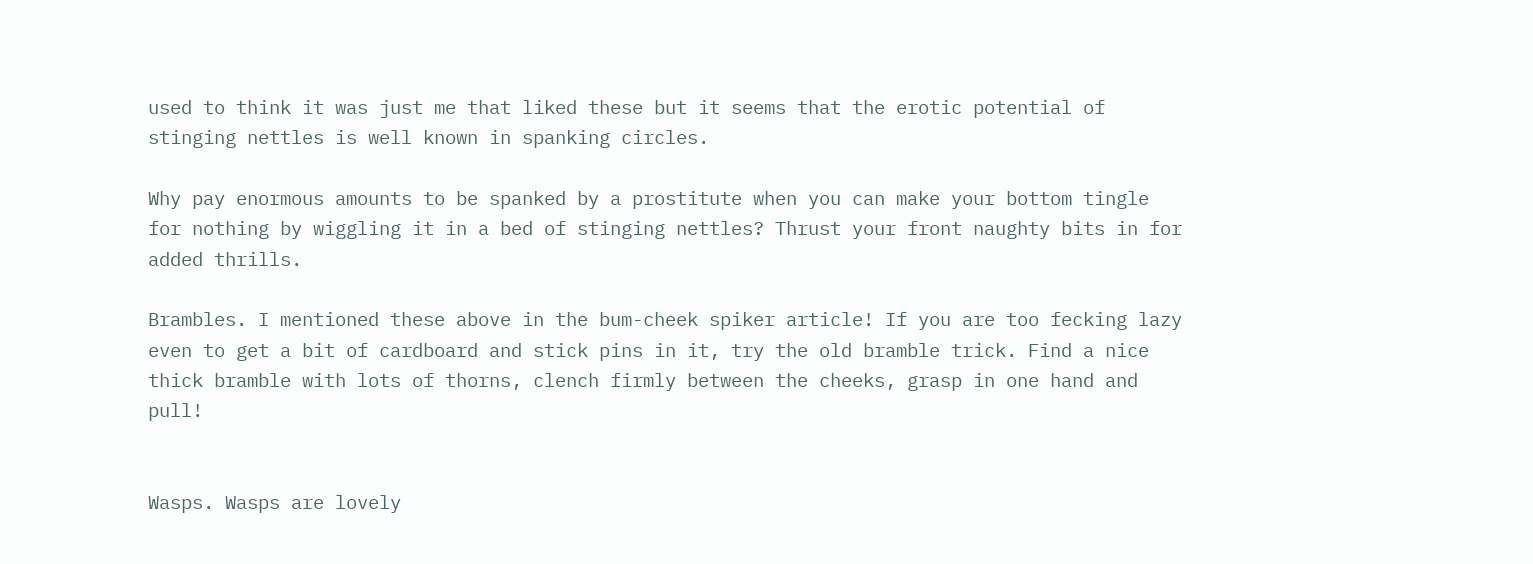used to think it was just me that liked these but it seems that the erotic potential of stinging nettles is well known in spanking circles.

Why pay enormous amounts to be spanked by a prostitute when you can make your bottom tingle for nothing by wiggling it in a bed of stinging nettles? Thrust your front naughty bits in for added thrills.

Brambles. I mentioned these above in the bum-cheek spiker article! If you are too fecking lazy even to get a bit of cardboard and stick pins in it, try the old bramble trick. Find a nice thick bramble with lots of thorns, clench firmly between the cheeks, grasp in one hand and pull!


Wasps. Wasps are lovely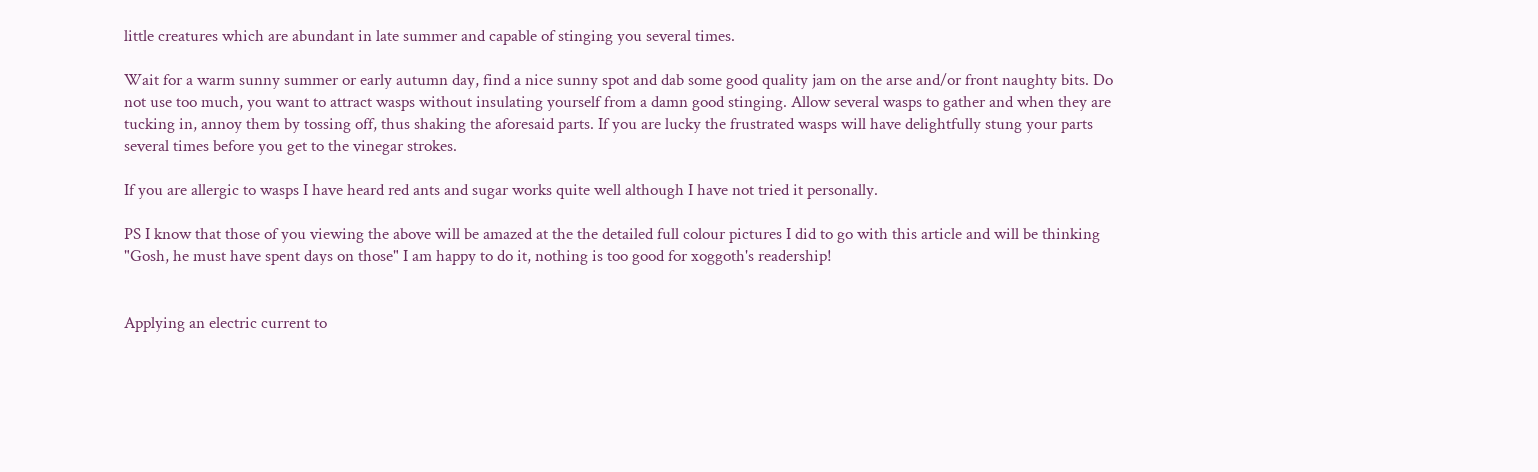little creatures which are abundant in late summer and capable of stinging you several times.

Wait for a warm sunny summer or early autumn day, find a nice sunny spot and dab some good quality jam on the arse and/or front naughty bits. Do not use too much, you want to attract wasps without insulating yourself from a damn good stinging. Allow several wasps to gather and when they are tucking in, annoy them by tossing off, thus shaking the aforesaid parts. If you are lucky the frustrated wasps will have delightfully stung your parts several times before you get to the vinegar strokes.

If you are allergic to wasps I have heard red ants and sugar works quite well although I have not tried it personally.

PS I know that those of you viewing the above will be amazed at the the detailed full colour pictures I did to go with this article and will be thinking "Gosh, he must have spent days on those" I am happy to do it, nothing is too good for xoggoth's readership!


Applying an electric current to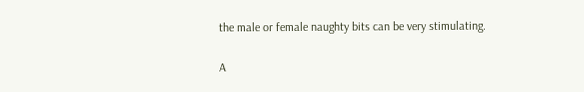the male or female naughty bits can be very stimulating.

A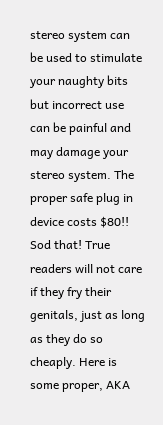stereo system can be used to stimulate your naughty bits but incorrect use can be painful and may damage your stereo system. The proper safe plug in device costs $80!! Sod that! True readers will not care if they fry their genitals, just as long as they do so cheaply. Here is some proper, AKA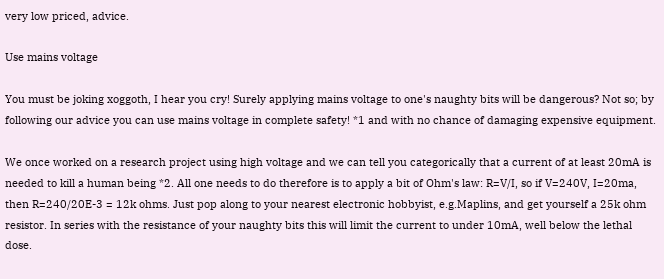very low priced, advice.

Use mains voltage

You must be joking xoggoth, I hear you cry! Surely applying mains voltage to one's naughty bits will be dangerous? Not so; by following our advice you can use mains voltage in complete safety! *1 and with no chance of damaging expensive equipment.

We once worked on a research project using high voltage and we can tell you categorically that a current of at least 20mA is needed to kill a human being *2. All one needs to do therefore is to apply a bit of Ohm's law: R=V/I, so if V=240V, I=20ma, then R=240/20E-3 = 12k ohms. Just pop along to your nearest electronic hobbyist, e.g.Maplins, and get yourself a 25k ohm resistor. In series with the resistance of your naughty bits this will limit the current to under 10mA, well below the lethal dose.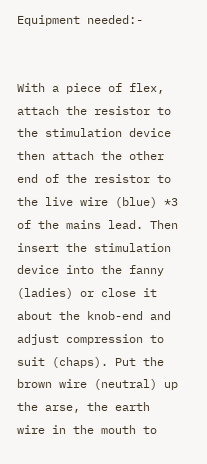Equipment needed:-


With a piece of flex, attach the resistor to the stimulation device then attach the other end of the resistor to the live wire (blue) *3 of the mains lead. Then insert the stimulation device into the fanny (ladies) or close it about the knob-end and adjust compression to suit (chaps). Put the brown wire (neutral) up the arse, the earth wire in the mouth to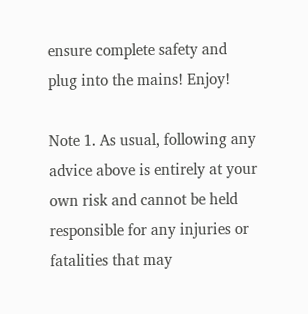ensure complete safety and plug into the mains! Enjoy!

Note 1. As usual, following any advice above is entirely at your own risk and cannot be held responsible for any injuries or fatalities that may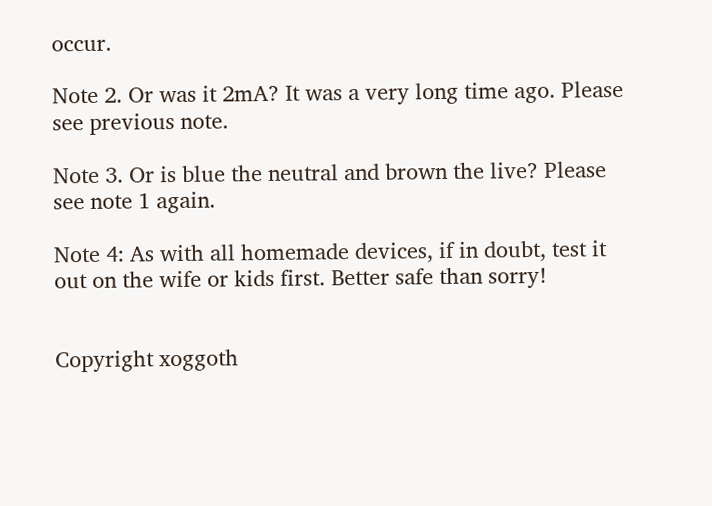occur.

Note 2. Or was it 2mA? It was a very long time ago. Please see previous note.

Note 3. Or is blue the neutral and brown the live? Please see note 1 again.

Note 4: As with all homemade devices, if in doubt, test it out on the wife or kids first. Better safe than sorry!


Copyright xoggoth